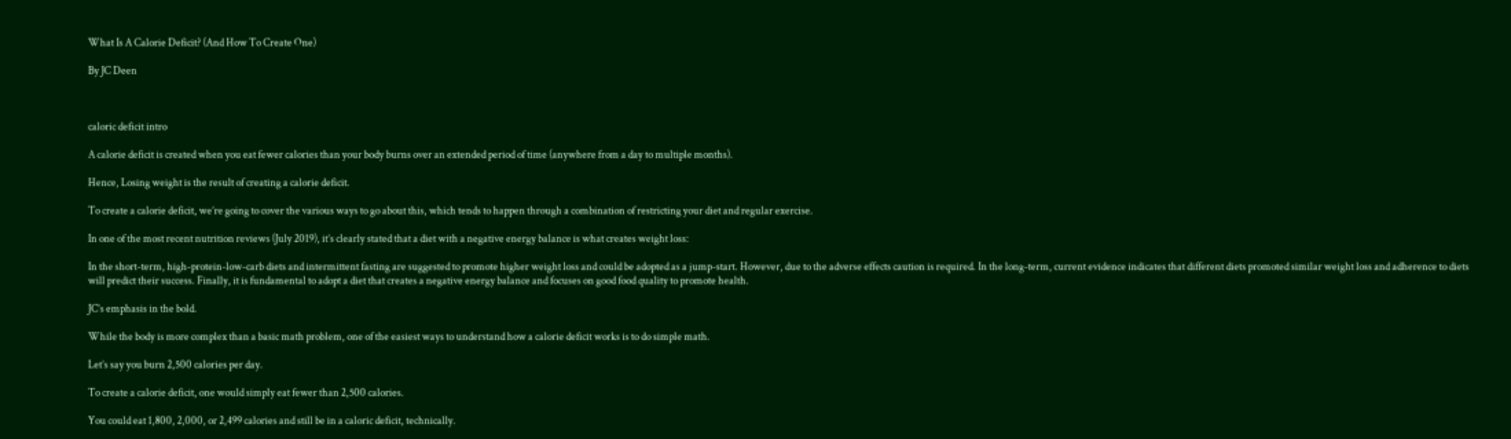What Is A Calorie Deficit? (And How To Create One)

By JC Deen



caloric deficit intro

A calorie deficit is created when you eat fewer calories than your body burns over an extended period of time (anywhere from a day to multiple months).

Hence, Losing weight is the result of creating a calorie deficit.

To create a calorie deficit, we’re going to cover the various ways to go about this, which tends to happen through a combination of restricting your diet and regular exercise.

In one of the most recent nutrition reviews (July 2019), it’s clearly stated that a diet with a negative energy balance is what creates weight loss:

In the short-term, high-protein-low-carb diets and intermittent fasting are suggested to promote higher weight loss and could be adopted as a jump-start. However, due to the adverse effects caution is required. In the long-term, current evidence indicates that different diets promoted similar weight loss and adherence to diets will predict their success. Finally, it is fundamental to adopt a diet that creates a negative energy balance and focuses on good food quality to promote health.

JC’s emphasis in the bold.

While the body is more complex than a basic math problem, one of the easiest ways to understand how a calorie deficit works is to do simple math.

Let’s say you burn 2,500 calories per day.

To create a calorie deficit, one would simply eat fewer than 2,500 calories.

You could eat 1,800, 2,000, or 2,499 calories and still be in a caloric deficit, technically.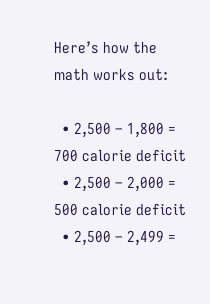Here’s how the math works out:

  • 2,500 – 1,800 = 700 calorie deficit
  • 2,500 – 2,000 = 500 calorie deficit
  • 2,500 – 2,499 =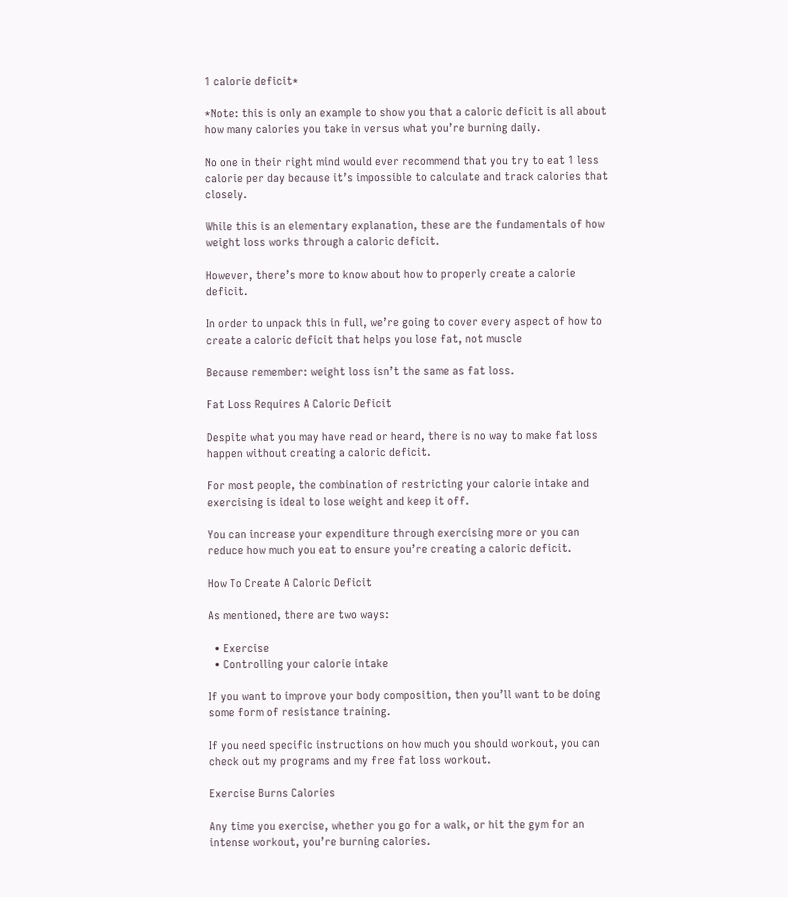1 calorie deficit*

*Note: this is only an example to show you that a caloric deficit is all about how many calories you take in versus what you’re burning daily.

No one in their right mind would ever recommend that you try to eat 1 less calorie per day because it’s impossible to calculate and track calories that closely.

While this is an elementary explanation, these are the fundamentals of how weight loss works through a caloric deficit.

However, there’s more to know about how to properly create a calorie deficit.

In order to unpack this in full, we’re going to cover every aspect of how to create a caloric deficit that helps you lose fat, not muscle

Because remember: weight loss isn’t the same as fat loss.

Fat Loss Requires A Caloric Deficit

Despite what you may have read or heard, there is no way to make fat loss happen without creating a caloric deficit.

For most people, the combination of restricting your calorie intake and exercising is ideal to lose weight and keep it off.

You can increase your expenditure through exercising more or you can reduce how much you eat to ensure you’re creating a caloric deficit.

How To Create A Caloric Deficit

As mentioned, there are two ways:

  • Exercise
  • Controlling your calorie intake

If you want to improve your body composition, then you’ll want to be doing some form of resistance training.

If you need specific instructions on how much you should workout, you can check out my programs and my free fat loss workout.

Exercise Burns Calories

Any time you exercise, whether you go for a walk, or hit the gym for an intense workout, you’re burning calories.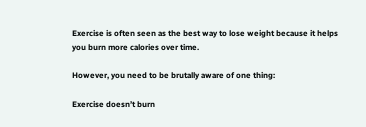Exercise is often seen as the best way to lose weight because it helps you burn more calories over time.

However, you need to be brutally aware of one thing:

Exercise doesn’t burn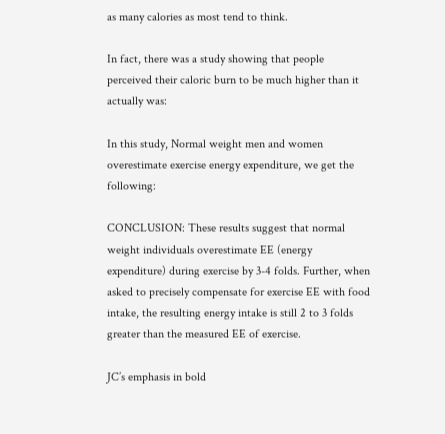as many calories as most tend to think.

In fact, there was a study showing that people perceived their caloric burn to be much higher than it actually was:

In this study, Normal weight men and women overestimate exercise energy expenditure, we get the following:

CONCLUSION: These results suggest that normal weight individuals overestimate EE (energy expenditure) during exercise by 3-4 folds. Further, when asked to precisely compensate for exercise EE with food intake, the resulting energy intake is still 2 to 3 folds greater than the measured EE of exercise.

JC’s emphasis in bold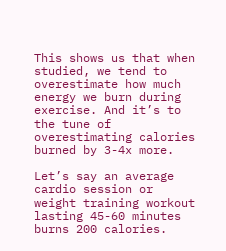This shows us that when studied, we tend to overestimate how much energy we burn during exercise. And it’s to the tune of overestimating calories burned by 3-4x more.

Let’s say an average cardio session or weight training workout lasting 45-60 minutes burns 200 calories.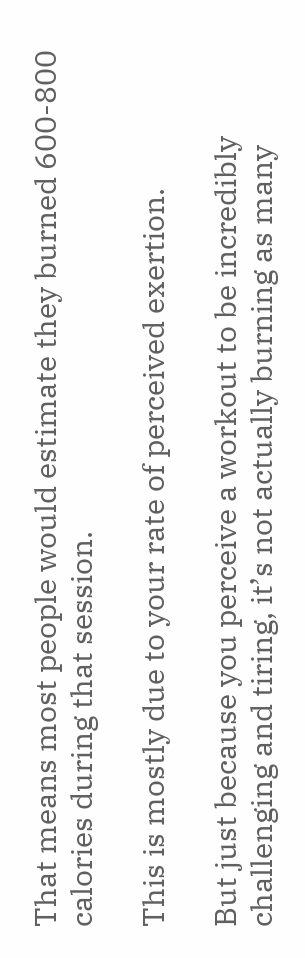That means most people would estimate they burned 600-800 calories during that session.

This is mostly due to your rate of perceived exertion.

But just because you perceive a workout to be incredibly challenging and tiring, it’s not actually burning as many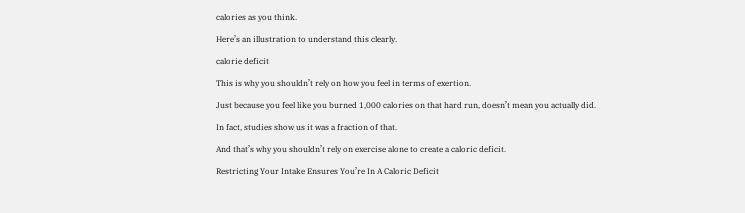calories as you think.

Here’s an illustration to understand this clearly.

calorie deficit

This is why you shouldn’t rely on how you feel in terms of exertion.

Just because you feel like you burned 1,000 calories on that hard run, doesn’t mean you actually did.

In fact, studies show us it was a fraction of that.

And that’s why you shouldn’t rely on exercise alone to create a caloric deficit.

Restricting Your Intake Ensures You’re In A Caloric Deficit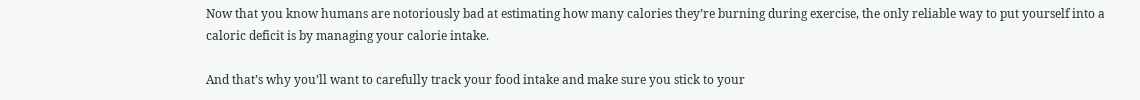Now that you know humans are notoriously bad at estimating how many calories they’re burning during exercise, the only reliable way to put yourself into a caloric deficit is by managing your calorie intake.

And that’s why you’ll want to carefully track your food intake and make sure you stick to your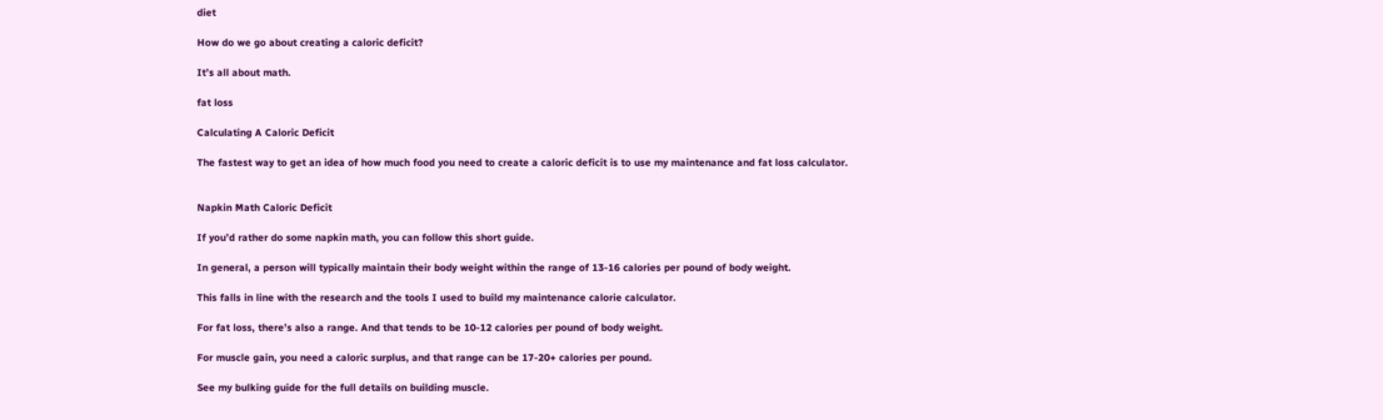diet

How do we go about creating a caloric deficit?

It’s all about math.

fat loss

Calculating A Caloric Deficit

The fastest way to get an idea of how much food you need to create a caloric deficit is to use my maintenance and fat loss calculator.


Napkin Math Caloric Deficit

If you’d rather do some napkin math, you can follow this short guide.

In general, a person will typically maintain their body weight within the range of 13-16 calories per pound of body weight.

This falls in line with the research and the tools I used to build my maintenance calorie calculator.

For fat loss, there’s also a range. And that tends to be 10-12 calories per pound of body weight.

For muscle gain, you need a caloric surplus, and that range can be 17-20+ calories per pound.

See my bulking guide for the full details on building muscle.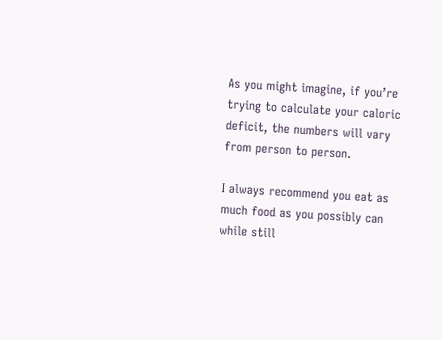As you might imagine, if you’re trying to calculate your caloric deficit, the numbers will vary from person to person.

I always recommend you eat as much food as you possibly can while still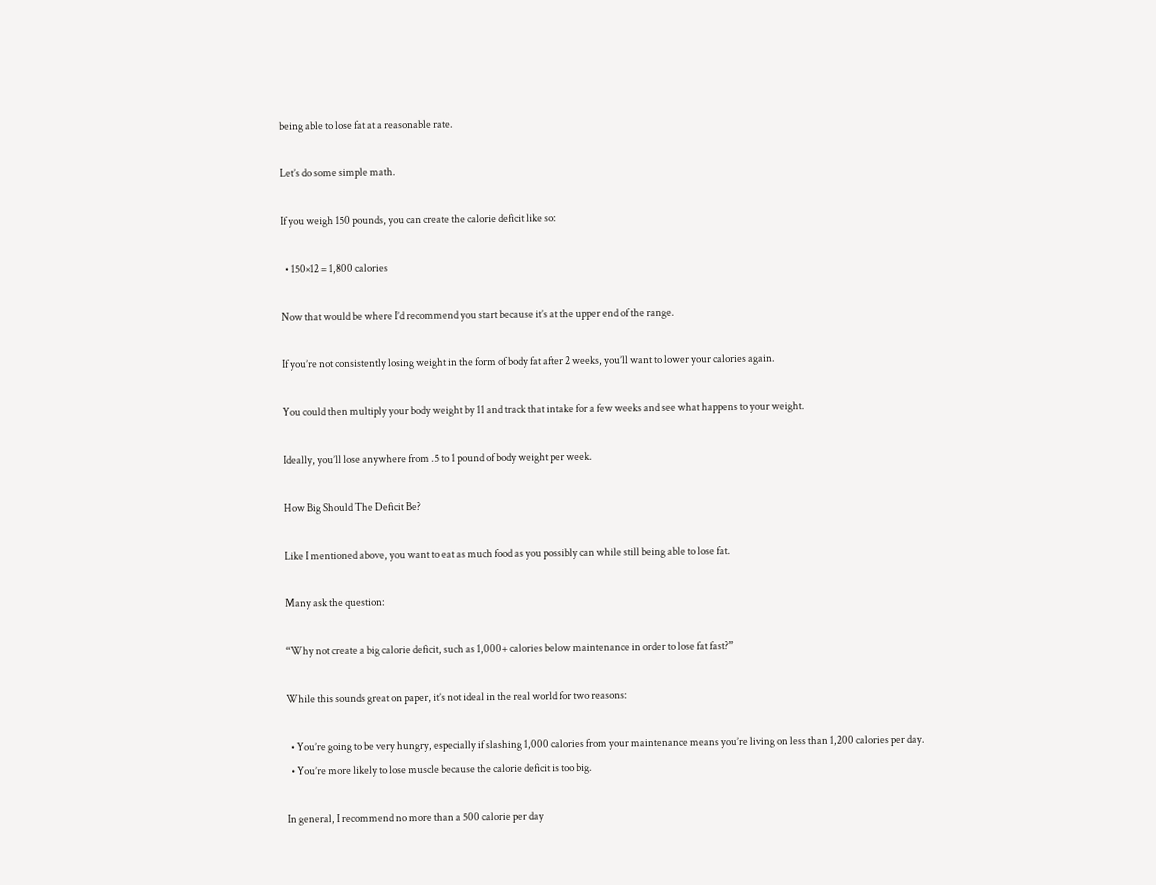being able to lose fat at a reasonable rate.

Let’s do some simple math.

If you weigh 150 pounds, you can create the calorie deficit like so:

  • 150×12 = 1,800 calories

Now that would be where I’d recommend you start because it’s at the upper end of the range.

If you’re not consistently losing weight in the form of body fat after 2 weeks, you’ll want to lower your calories again.

You could then multiply your body weight by 11 and track that intake for a few weeks and see what happens to your weight.

Ideally, you’ll lose anywhere from .5 to 1 pound of body weight per week.

How Big Should The Deficit Be?

Like I mentioned above, you want to eat as much food as you possibly can while still being able to lose fat.

Many ask the question:

“Why not create a big calorie deficit, such as 1,000+ calories below maintenance in order to lose fat fast?”

While this sounds great on paper, it’s not ideal in the real world for two reasons:

  • You’re going to be very hungry, especially if slashing 1,000 calories from your maintenance means you’re living on less than 1,200 calories per day.
  • You’re more likely to lose muscle because the calorie deficit is too big.

In general, I recommend no more than a 500 calorie per day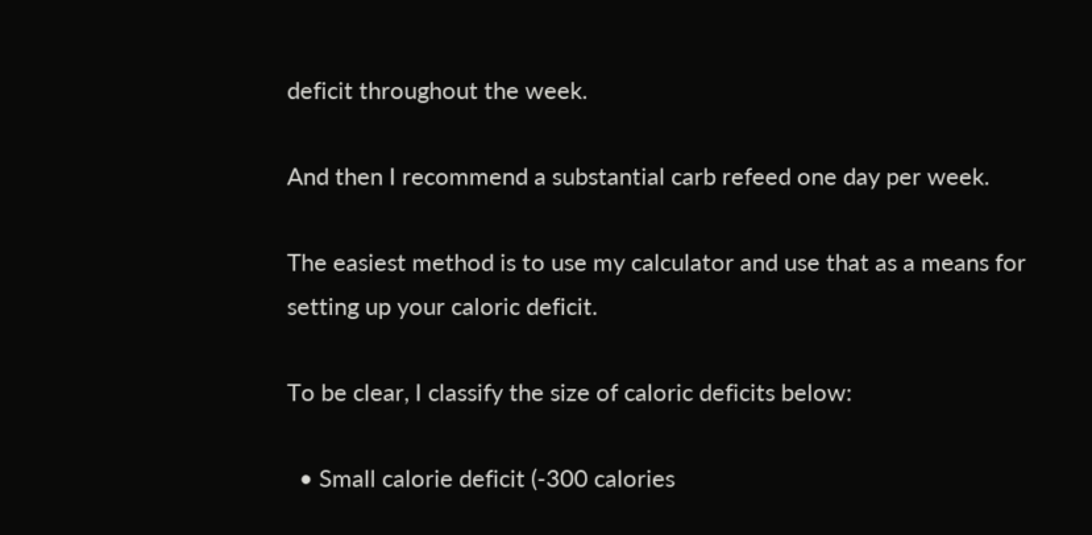deficit throughout the week.

And then I recommend a substantial carb refeed one day per week.

The easiest method is to use my calculator and use that as a means for setting up your caloric deficit.

To be clear, I classify the size of caloric deficits below:

  • Small calorie deficit (-300 calories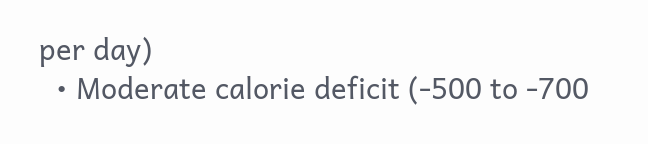per day)
  • Moderate calorie deficit (-500 to -700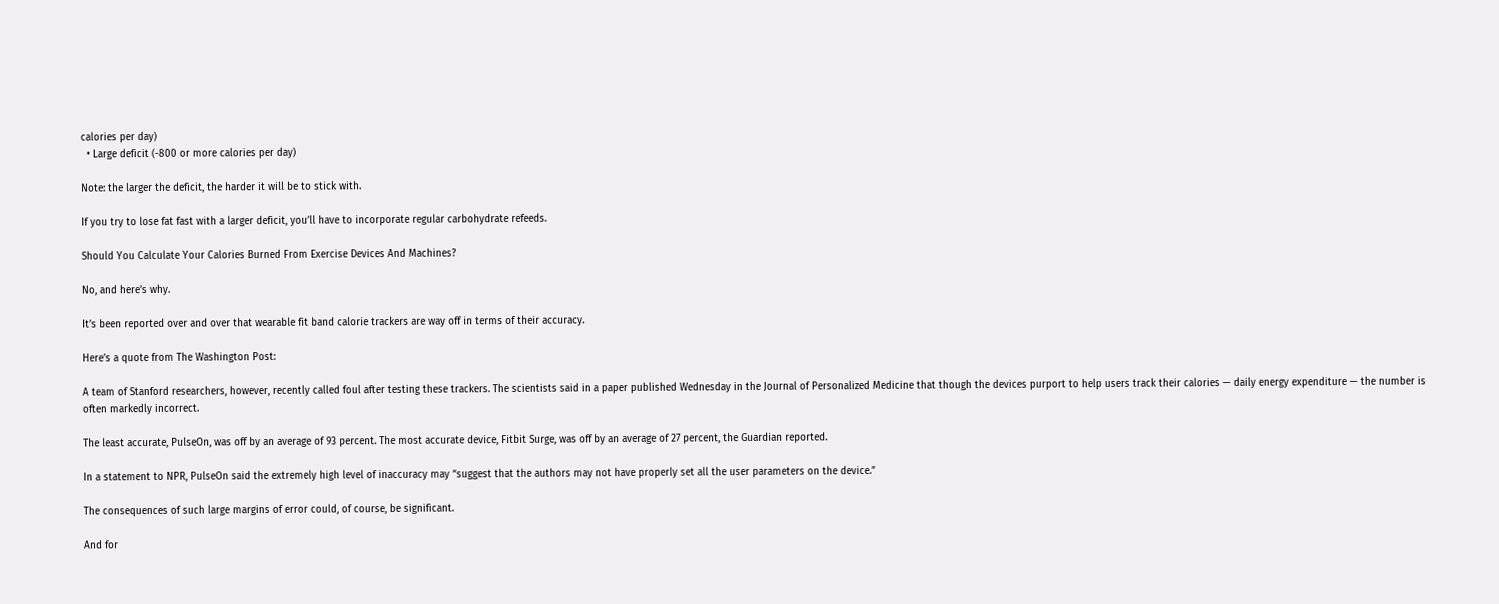calories per day)
  • Large deficit (-800 or more calories per day)

Note: the larger the deficit, the harder it will be to stick with.

If you try to lose fat fast with a larger deficit, you’ll have to incorporate regular carbohydrate refeeds.

Should You Calculate Your Calories Burned From Exercise Devices And Machines?

No, and here’s why.

It’s been reported over and over that wearable fit band calorie trackers are way off in terms of their accuracy.

Here’s a quote from The Washington Post:

A team of Stanford researchers, however, recently called foul after testing these trackers. The scientists said in a paper published Wednesday in the Journal of Personalized Medicine that though the devices purport to help users track their calories — daily energy expenditure — the number is often markedly incorrect.

The least accurate, PulseOn, was off by an average of 93 percent. The most accurate device, Fitbit Surge, was off by an average of 27 percent, the Guardian reported.

In a statement to NPR, PulseOn said the extremely high level of inaccuracy may “suggest that the authors may not have properly set all the user parameters on the device.”

The consequences of such large margins of error could, of course, be significant.

And for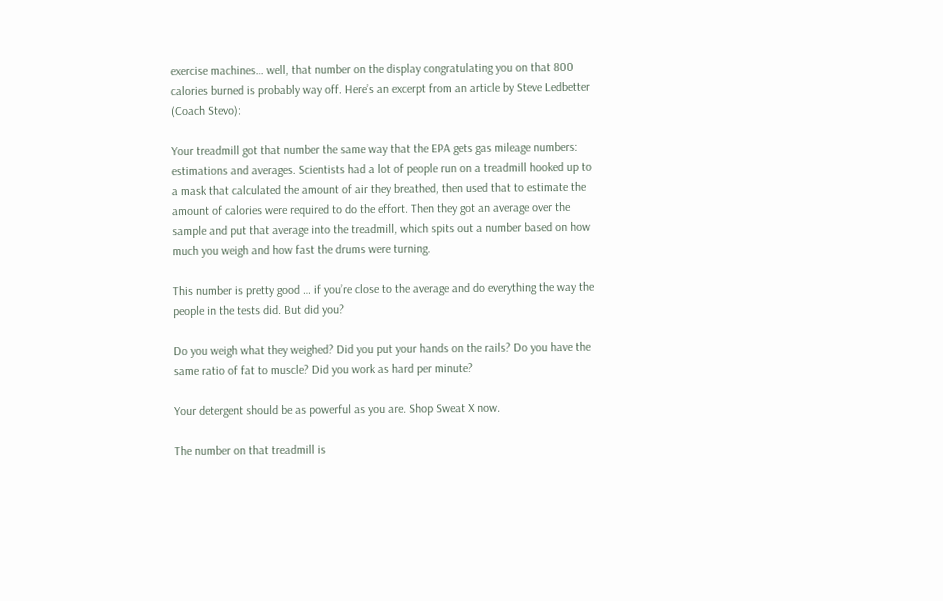exercise machines… well, that number on the display congratulating you on that 800 calories burned is probably way off. Here’s an excerpt from an article by Steve Ledbetter (Coach Stevo):

Your treadmill got that number the same way that the EPA gets gas mileage numbers: estimations and averages. Scientists had a lot of people run on a treadmill hooked up to a mask that calculated the amount of air they breathed, then used that to estimate the amount of calories were required to do the effort. Then they got an average over the sample and put that average into the treadmill, which spits out a number based on how much you weigh and how fast the drums were turning.

This number is pretty good … if you’re close to the average and do everything the way the people in the tests did. But did you?

Do you weigh what they weighed? Did you put your hands on the rails? Do you have the same ratio of fat to muscle? Did you work as hard per minute?

Your detergent should be as powerful as you are. Shop Sweat X now.

The number on that treadmill is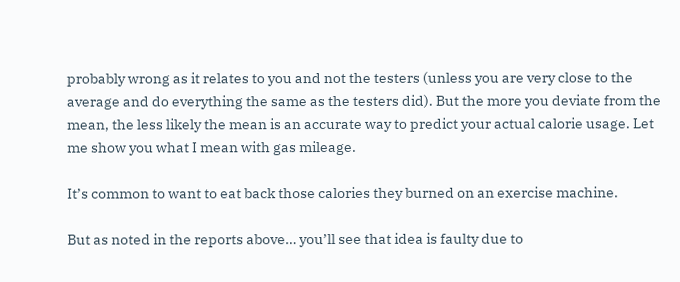probably wrong as it relates to you and not the testers (unless you are very close to the average and do everything the same as the testers did). But the more you deviate from the mean, the less likely the mean is an accurate way to predict your actual calorie usage. Let me show you what I mean with gas mileage.

It’s common to want to eat back those calories they burned on an exercise machine.

But as noted in the reports above… you’ll see that idea is faulty due to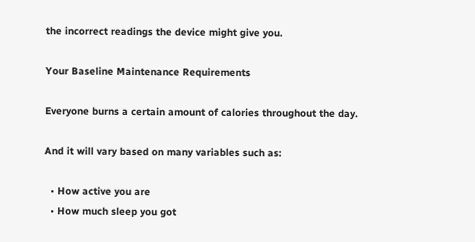the incorrect readings the device might give you.

Your Baseline Maintenance Requirements

Everyone burns a certain amount of calories throughout the day.

And it will vary based on many variables such as:

  • How active you are
  • How much sleep you got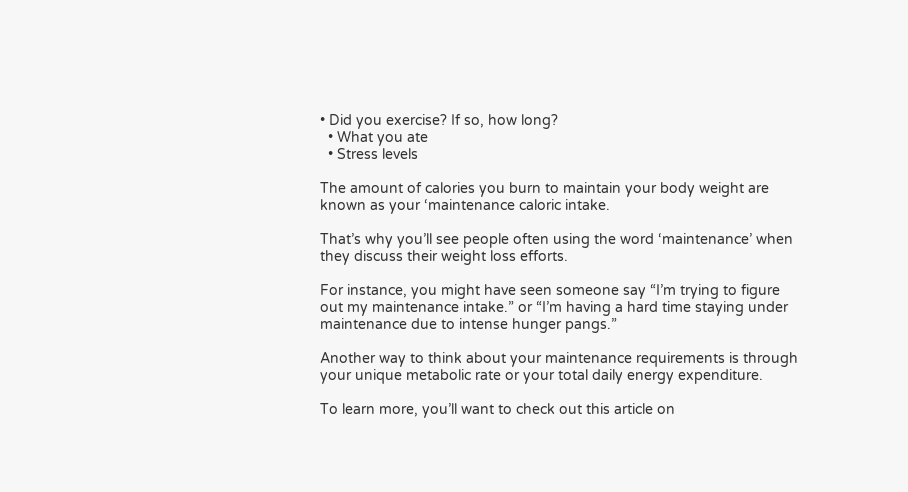• Did you exercise? If so, how long?
  • What you ate
  • Stress levels

The amount of calories you burn to maintain your body weight are known as your ‘maintenance caloric intake.

That’s why you’ll see people often using the word ‘maintenance’ when they discuss their weight loss efforts.

For instance, you might have seen someone say “I’m trying to figure out my maintenance intake.” or “I’m having a hard time staying under maintenance due to intense hunger pangs.”

Another way to think about your maintenance requirements is through your unique metabolic rate or your total daily energy expenditure.

To learn more, you’ll want to check out this article on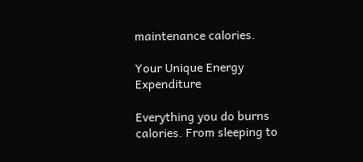maintenance calories.

Your Unique Energy Expenditure

Everything you do burns calories. From sleeping to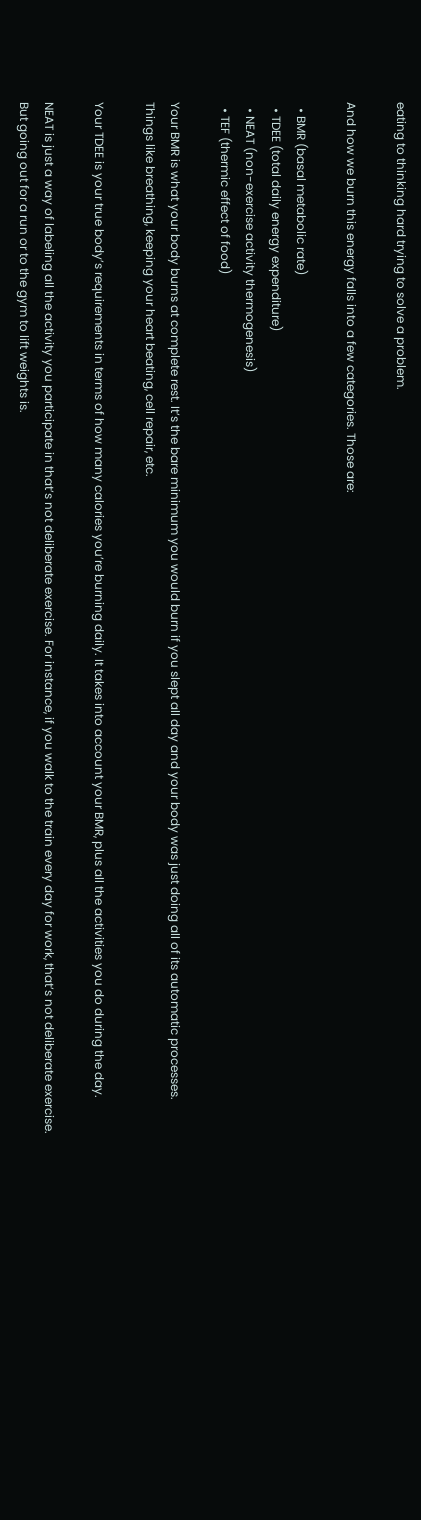eating to thinking hard trying to solve a problem.

And how we burn this energy falls into a few categories. Those are:

  • BMR (basal metabolic rate)
  • TDEE (total daily energy expenditure)
  • NEAT (non-exercise activity thermogenesis)
  • TEF (thermic effect of food)

Your BMR is what your body burns at complete rest. It’s the bare minimum you would burn if you slept all day and your body was just doing all of its automatic processes. Things like breathing, keeping your heart beating, cell repair, etc.

Your TDEE is your true body’s requirements in terms of how many calories you’re burning daily. It takes into account your BMR, plus all the activities you do during the day.

NEAT is just a way of labeling all the activity you participate in that’s not deliberate exercise. For instance, if you walk to the train every day for work, that’s not deliberate exercise. But going out for a run or to the gym to lift weights is.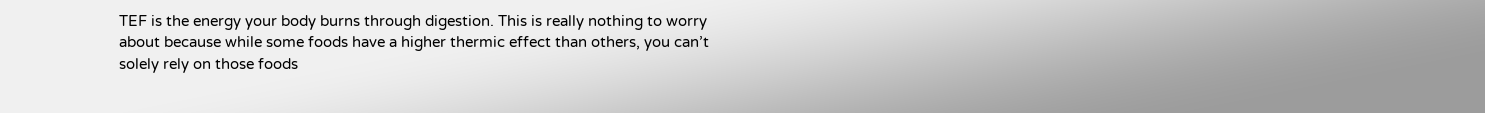TEF is the energy your body burns through digestion. This is really nothing to worry about because while some foods have a higher thermic effect than others, you can’t solely rely on those foods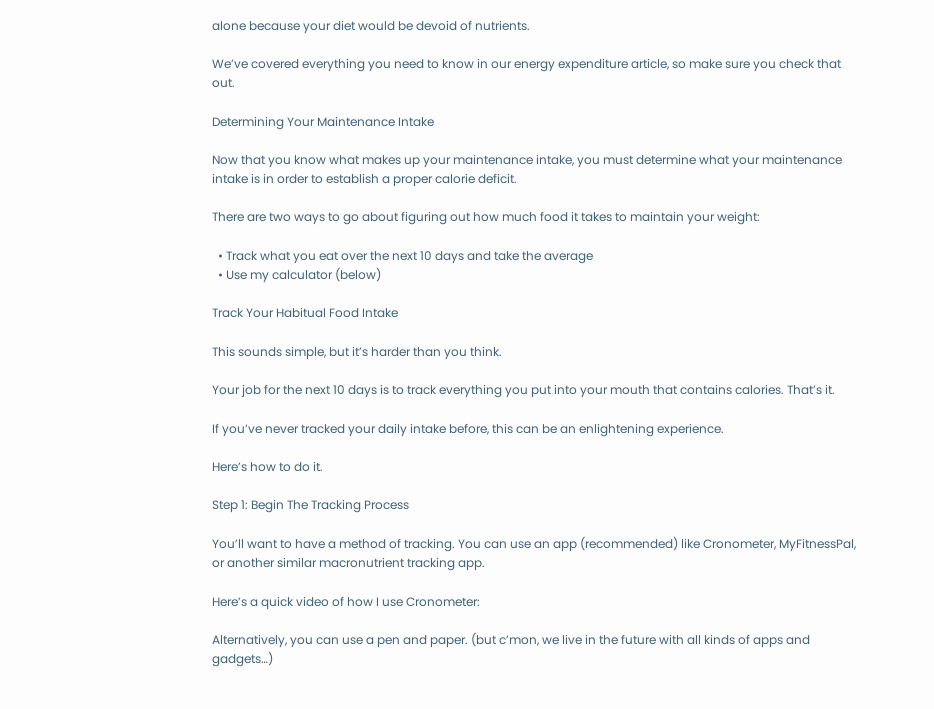alone because your diet would be devoid of nutrients.

We’ve covered everything you need to know in our energy expenditure article, so make sure you check that out.

Determining Your Maintenance Intake

Now that you know what makes up your maintenance intake, you must determine what your maintenance intake is in order to establish a proper calorie deficit.

There are two ways to go about figuring out how much food it takes to maintain your weight:

  • Track what you eat over the next 10 days and take the average
  • Use my calculator (below)

Track Your Habitual Food Intake

This sounds simple, but it’s harder than you think.

Your job for the next 10 days is to track everything you put into your mouth that contains calories. That’s it.

If you’ve never tracked your daily intake before, this can be an enlightening experience.

Here’s how to do it.

Step 1: Begin The Tracking Process

You’ll want to have a method of tracking. You can use an app (recommended) like Cronometer, MyFitnessPal, or another similar macronutrient tracking app.

Here’s a quick video of how I use Cronometer:

Alternatively, you can use a pen and paper. (but c’mon, we live in the future with all kinds of apps and gadgets…)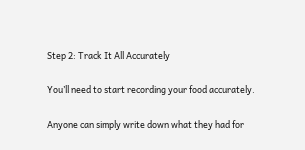Step 2: Track It All Accurately

You’ll need to start recording your food accurately.

Anyone can simply write down what they had for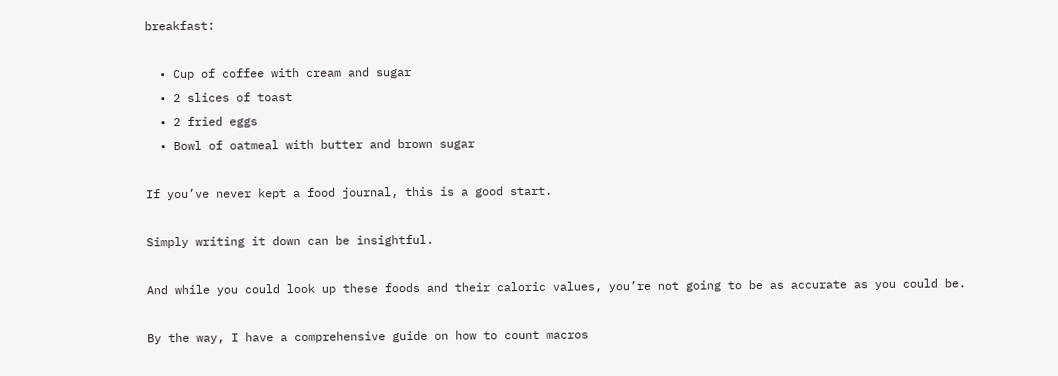breakfast:

  • Cup of coffee with cream and sugar
  • 2 slices of toast
  • 2 fried eggs
  • Bowl of oatmeal with butter and brown sugar

If you’ve never kept a food journal, this is a good start.

Simply writing it down can be insightful.

And while you could look up these foods and their caloric values, you’re not going to be as accurate as you could be.

By the way, I have a comprehensive guide on how to count macros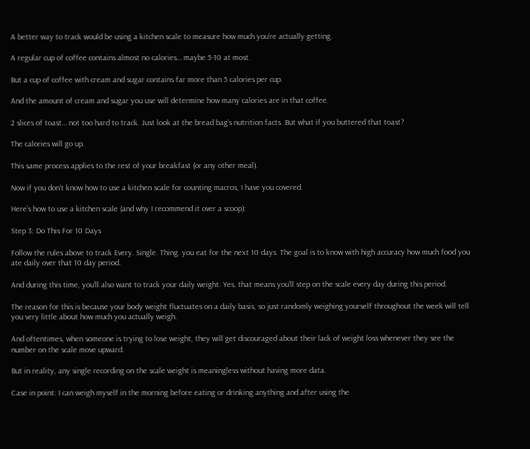A better way to track would be using a kitchen scale to measure how much you’re actually getting.

A regular cup of coffee contains almost no calories… maybe 5-10 at most.

But a cup of coffee with cream and sugar contains far more than 5 calories per cup.

And the amount of cream and sugar you use will determine how many calories are in that coffee.

2 slices of toast… not too hard to track. Just look at the bread bag’s nutrition facts. But what if you buttered that toast?

The calories will go up.

This same process applies to the rest of your breakfast (or any other meal).

Now if you don’t know how to use a kitchen scale for counting macros, I have you covered.

Here’s how to use a kitchen scale (and why I recommend it over a scoop):

Step 3: Do This For 10 Days

Follow the rules above to track Every. Single. Thing. you eat for the next 10 days. The goal is to know with high accuracy how much food you ate daily over that 10 day period.

And during this time, you’ll also want to track your daily weight. Yes, that means you’ll step on the scale every day during this period.

The reason for this is because your body weight fluctuates on a daily basis, so just randomly weighing yourself throughout the week will tell you very little about how much you actually weigh.

And oftentimes, when someone is trying to lose weight, they will get discouraged about their lack of weight loss whenever they see the number on the scale move upward.

But in reality, any single recording on the scale weight is meaningless without having more data.

Case in point: I can weigh myself in the morning before eating or drinking anything and after using the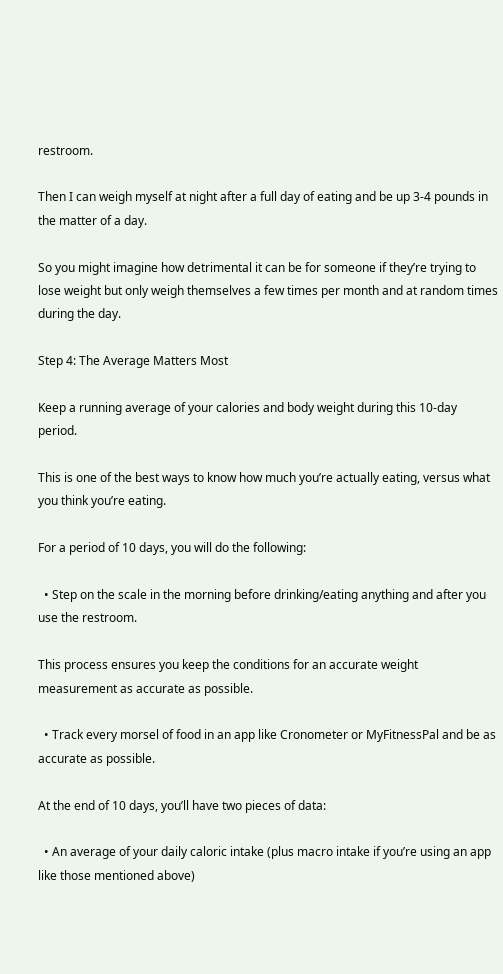restroom.

Then I can weigh myself at night after a full day of eating and be up 3-4 pounds in the matter of a day.

So you might imagine how detrimental it can be for someone if they’re trying to lose weight but only weigh themselves a few times per month and at random times during the day.

Step 4: The Average Matters Most

Keep a running average of your calories and body weight during this 10-day period.

This is one of the best ways to know how much you’re actually eating, versus what you think you’re eating.

For a period of 10 days, you will do the following:

  • Step on the scale in the morning before drinking/eating anything and after you use the restroom.

This process ensures you keep the conditions for an accurate weight measurement as accurate as possible.

  • Track every morsel of food in an app like Cronometer or MyFitnessPal and be as accurate as possible.

At the end of 10 days, you’ll have two pieces of data:

  • An average of your daily caloric intake (plus macro intake if you’re using an app like those mentioned above)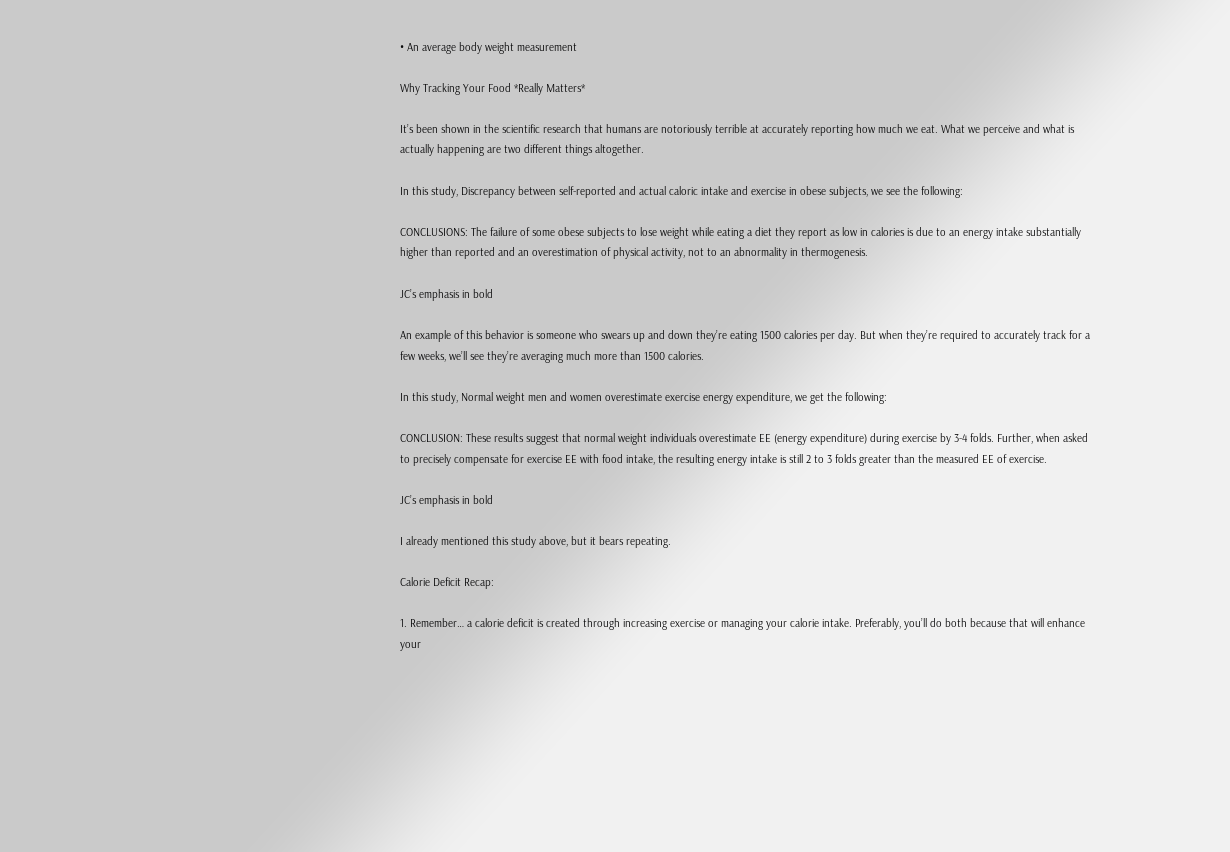• An average body weight measurement

Why Tracking Your Food *Really Matters*

It’s been shown in the scientific research that humans are notoriously terrible at accurately reporting how much we eat. What we perceive and what is actually happening are two different things altogether.

In this study, Discrepancy between self-reported and actual caloric intake and exercise in obese subjects, we see the following:

CONCLUSIONS: The failure of some obese subjects to lose weight while eating a diet they report as low in calories is due to an energy intake substantially higher than reported and an overestimation of physical activity, not to an abnormality in thermogenesis.

JC’s emphasis in bold

An example of this behavior is someone who swears up and down they’re eating 1500 calories per day. But when they’re required to accurately track for a few weeks, we’ll see they’re averaging much more than 1500 calories.

In this study, Normal weight men and women overestimate exercise energy expenditure, we get the following:

CONCLUSION: These results suggest that normal weight individuals overestimate EE (energy expenditure) during exercise by 3-4 folds. Further, when asked to precisely compensate for exercise EE with food intake, the resulting energy intake is still 2 to 3 folds greater than the measured EE of exercise.

JC’s emphasis in bold

I already mentioned this study above, but it bears repeating.

Calorie Deficit Recap:

1. Remember… a calorie deficit is created through increasing exercise or managing your calorie intake. Preferably, you’ll do both because that will enhance your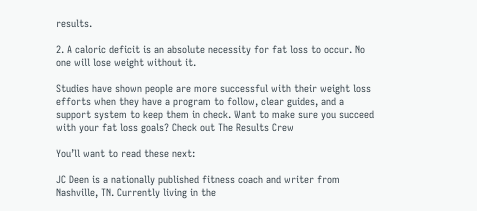results.

2. A caloric deficit is an absolute necessity for fat loss to occur. No one will lose weight without it.

Studies have shown people are more successful with their weight loss efforts when they have a program to follow, clear guides, and a support system to keep them in check. Want to make sure you succeed with your fat loss goals? Check out The Results Crew

You’ll want to read these next:

JC Deen is a nationally published fitness coach and writer from Nashville, TN. Currently living in the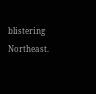blistering Northeast.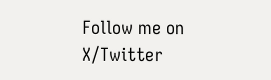Follow me on X/Twitter